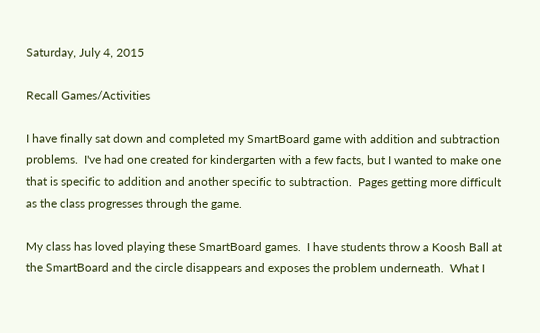Saturday, July 4, 2015

Recall Games/Activities

I have finally sat down and completed my SmartBoard game with addition and subtraction problems.  I've had one created for kindergarten with a few facts, but I wanted to make one that is specific to addition and another specific to subtraction.  Pages getting more difficult as the class progresses through the game.

My class has loved playing these SmartBoard games.  I have students throw a Koosh Ball at the SmartBoard and the circle disappears and exposes the problem underneath.  What I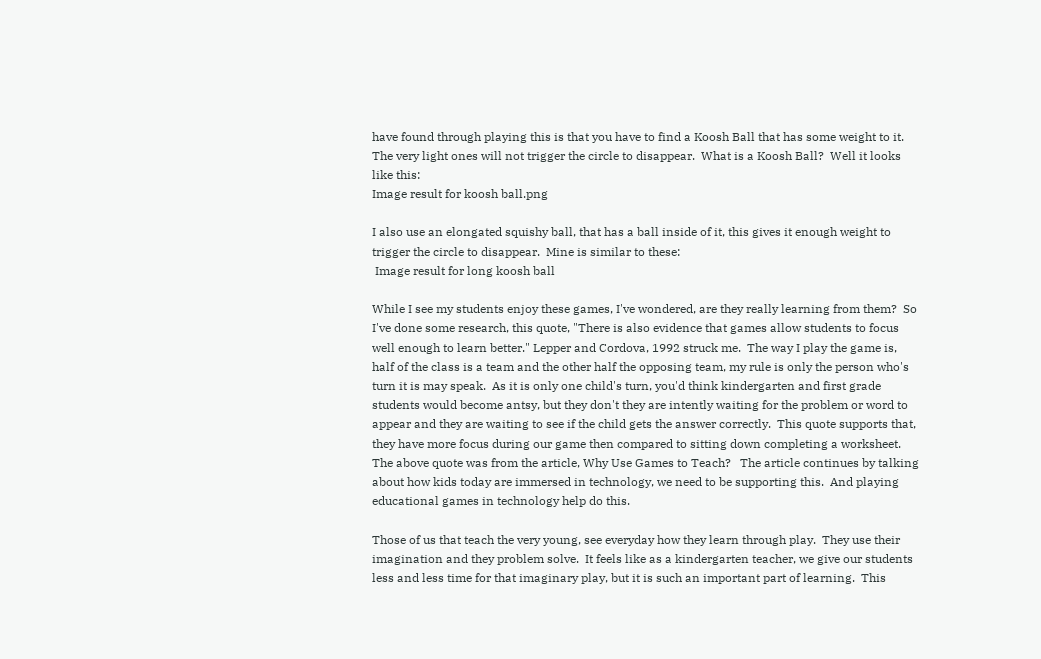have found through playing this is that you have to find a Koosh Ball that has some weight to it.  The very light ones will not trigger the circle to disappear.  What is a Koosh Ball?  Well it looks like this:
Image result for koosh ball.png

I also use an elongated squishy ball, that has a ball inside of it, this gives it enough weight to trigger the circle to disappear.  Mine is similar to these:
 Image result for long koosh ball

While I see my students enjoy these games, I've wondered, are they really learning from them?  So I've done some research, this quote, "There is also evidence that games allow students to focus well enough to learn better." Lepper and Cordova, 1992 struck me.  The way I play the game is, half of the class is a team and the other half the opposing team, my rule is only the person who's turn it is may speak.  As it is only one child's turn, you'd think kindergarten and first grade students would become antsy, but they don't they are intently waiting for the problem or word to appear and they are waiting to see if the child gets the answer correctly.  This quote supports that, they have more focus during our game then compared to sitting down completing a worksheet. The above quote was from the article, Why Use Games to Teach?   The article continues by talking about how kids today are immersed in technology, we need to be supporting this.  And playing educational games in technology help do this.

Those of us that teach the very young, see everyday how they learn through play.  They use their imagination and they problem solve.  It feels like as a kindergarten teacher, we give our students less and less time for that imaginary play, but it is such an important part of learning.  This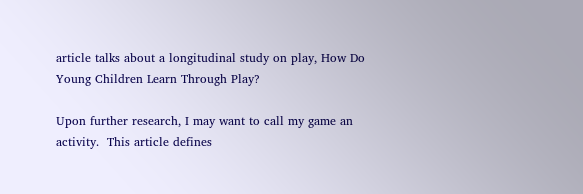article talks about a longitudinal study on play, How Do Young Children Learn Through Play?

Upon further research, I may want to call my game an activity.  This article defines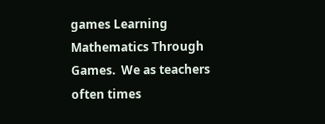games Learning Mathematics Through Games.  We as teachers often times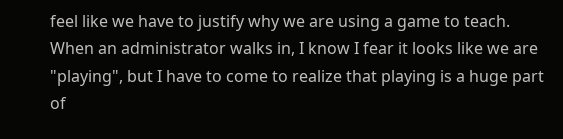feel like we have to justify why we are using a game to teach.  When an administrator walks in, I know I fear it looks like we are "playing", but I have to come to realize that playing is a huge part of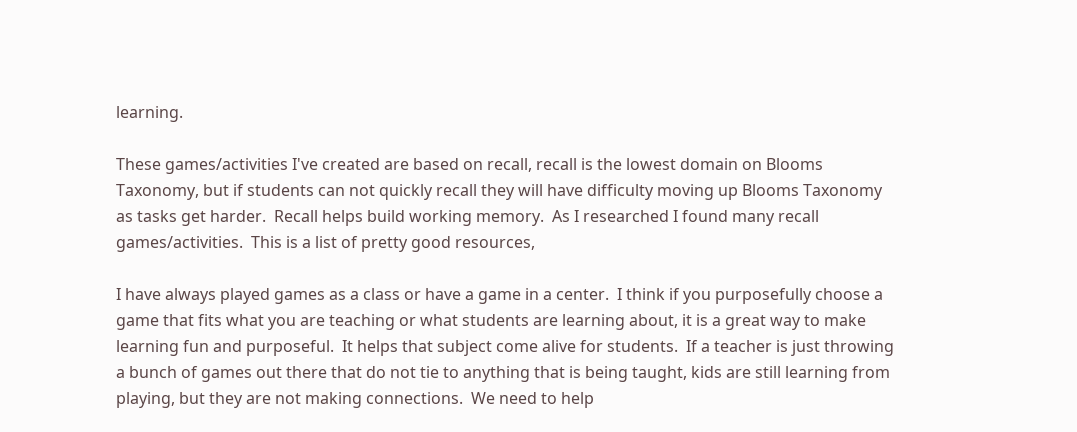learning.

These games/activities I've created are based on recall, recall is the lowest domain on Blooms Taxonomy, but if students can not quickly recall they will have difficulty moving up Blooms Taxonomy as tasks get harder.  Recall helps build working memory.  As I researched I found many recall games/activities.  This is a list of pretty good resources,

I have always played games as a class or have a game in a center.  I think if you purposefully choose a game that fits what you are teaching or what students are learning about, it is a great way to make learning fun and purposeful.  It helps that subject come alive for students.  If a teacher is just throwing a bunch of games out there that do not tie to anything that is being taught, kids are still learning from playing, but they are not making connections.  We need to help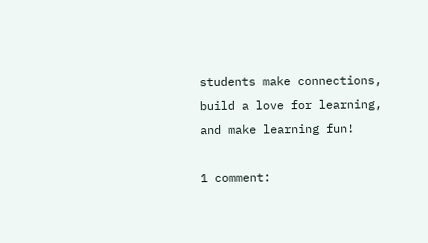students make connections, build a love for learning, and make learning fun!

1 comment: